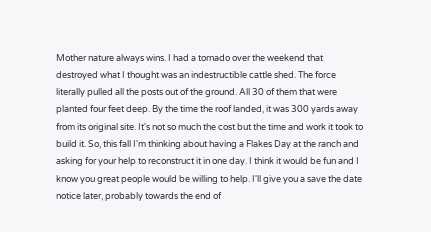Mother nature always wins. I had a tornado over the weekend that destroyed what I thought was an indestructible cattle shed. The force literally pulled all the posts out of the ground. All 30 of them that were planted four feet deep. By the time the roof landed, it was 300 yards away from its original site. It's not so much the cost but the time and work it took to build it. So, this fall I'm thinking about having a Flakes Day at the ranch and asking for your help to reconstruct it in one day. I think it would be fun and I know you great people would be willing to help. I'll give you a save the date notice later, probably towards the end of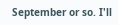September or so. I'll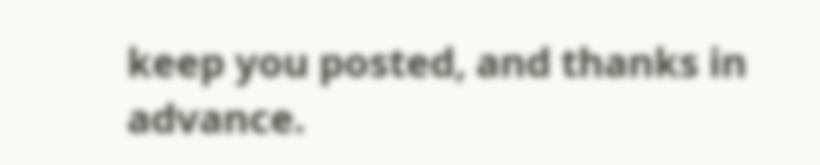keep you posted, and thanks in advance.